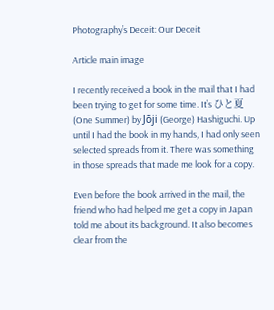Photography’s Deceit: Our Deceit

Article main image

I recently received a book in the mail that I had been trying to get for some time. It’s ひと夏 (One Summer) by Jōji (George) Hashiguchi. Up until I had the book in my hands, I had only seen selected spreads from it. There was something in those spreads that made me look for a copy.

Even before the book arrived in the mail, the friend who had helped me get a copy in Japan told me about its background. It also becomes clear from the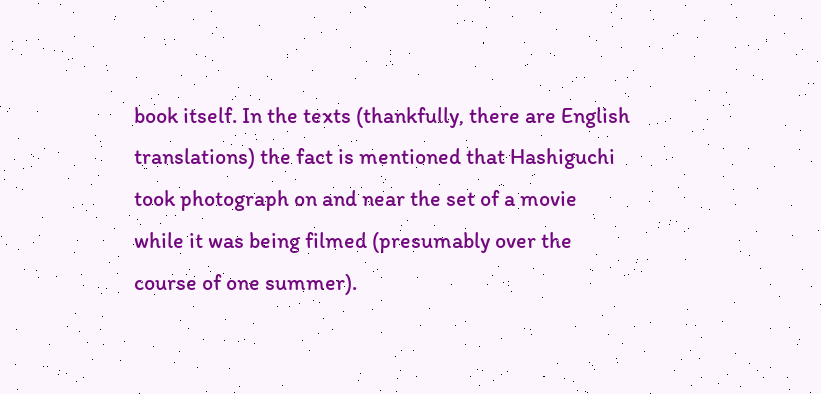book itself. In the texts (thankfully, there are English translations) the fact is mentioned that Hashiguchi took photograph on and near the set of a movie while it was being filmed (presumably over the course of one summer).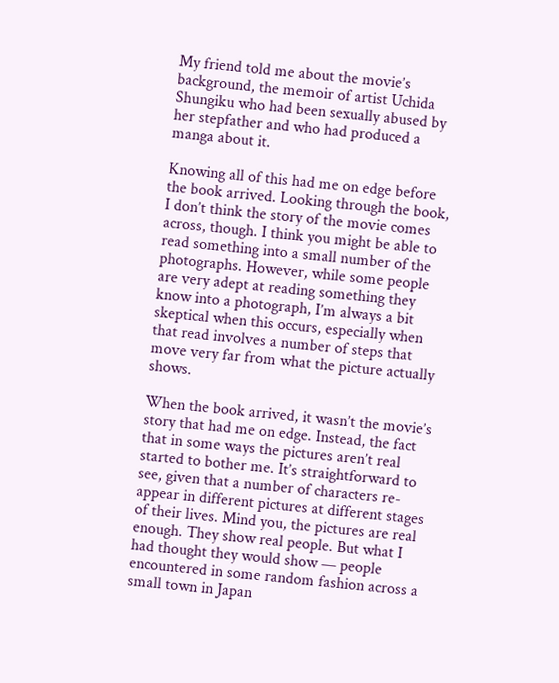My friend told me about the movie’s background, the memoir of artist Uchida Shungiku who had been sexually abused by her stepfather and who had produced a manga about it.

Knowing all of this had me on edge before the book arrived. Looking through the book, I don’t think the story of the movie comes across, though. I think you might be able to read something into a small number of the photographs. However, while some people are very adept at reading something they know into a photograph, I’m always a bit skeptical when this occurs, especially when that read involves a number of steps that move very far from what the picture actually shows.

When the book arrived, it wasn’t the movie’s story that had me on edge. Instead, the fact that in some ways the pictures aren’t real started to bother me. It’s straightforward to see, given that a number of characters re-appear in different pictures at different stages of their lives. Mind you, the pictures are real enough. They show real people. But what I had thought they would show — people encountered in some random fashion across a small town in Japan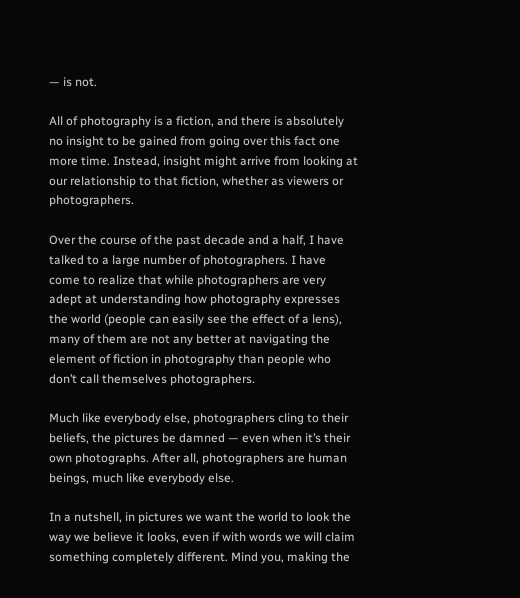— is not.

All of photography is a fiction, and there is absolutely no insight to be gained from going over this fact one more time. Instead, insight might arrive from looking at our relationship to that fiction, whether as viewers or photographers.

Over the course of the past decade and a half, I have talked to a large number of photographers. I have come to realize that while photographers are very adept at understanding how photography expresses the world (people can easily see the effect of a lens), many of them are not any better at navigating the element of fiction in photography than people who don’t call themselves photographers.

Much like everybody else, photographers cling to their beliefs, the pictures be damned — even when it’s their own photographs. After all, photographers are human beings, much like everybody else.

In a nutshell, in pictures we want the world to look the way we believe it looks, even if with words we will claim something completely different. Mind you, making the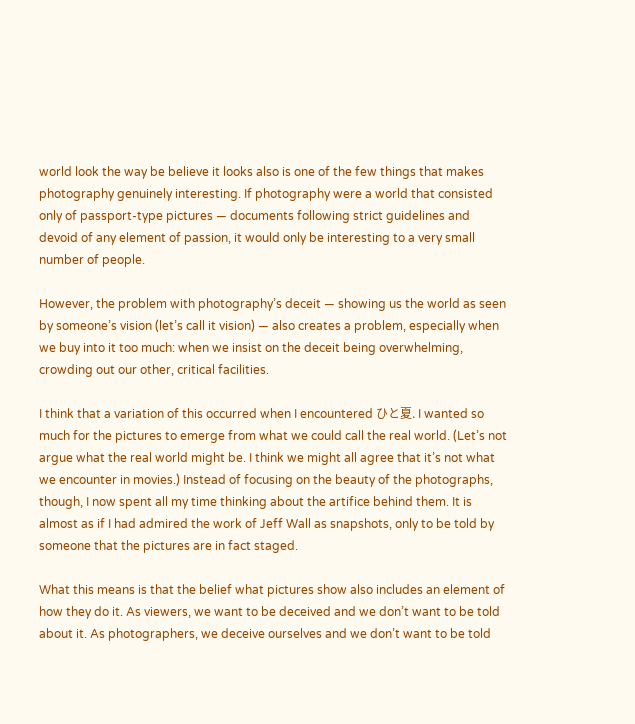world look the way be believe it looks also is one of the few things that makes photography genuinely interesting. If photography were a world that consisted only of passport-type pictures — documents following strict guidelines and devoid of any element of passion, it would only be interesting to a very small number of people.

However, the problem with photography’s deceit — showing us the world as seen by someone’s vision (let’s call it vision) — also creates a problem, especially when we buy into it too much: when we insist on the deceit being overwhelming, crowding out our other, critical facilities.

I think that a variation of this occurred when I encountered ひと夏. I wanted so much for the pictures to emerge from what we could call the real world. (Let’s not argue what the real world might be. I think we might all agree that it’s not what we encounter in movies.) Instead of focusing on the beauty of the photographs, though, I now spent all my time thinking about the artifice behind them. It is almost as if I had admired the work of Jeff Wall as snapshots, only to be told by someone that the pictures are in fact staged.

What this means is that the belief what pictures show also includes an element of how they do it. As viewers, we want to be deceived and we don’t want to be told about it. As photographers, we deceive ourselves and we don’t want to be told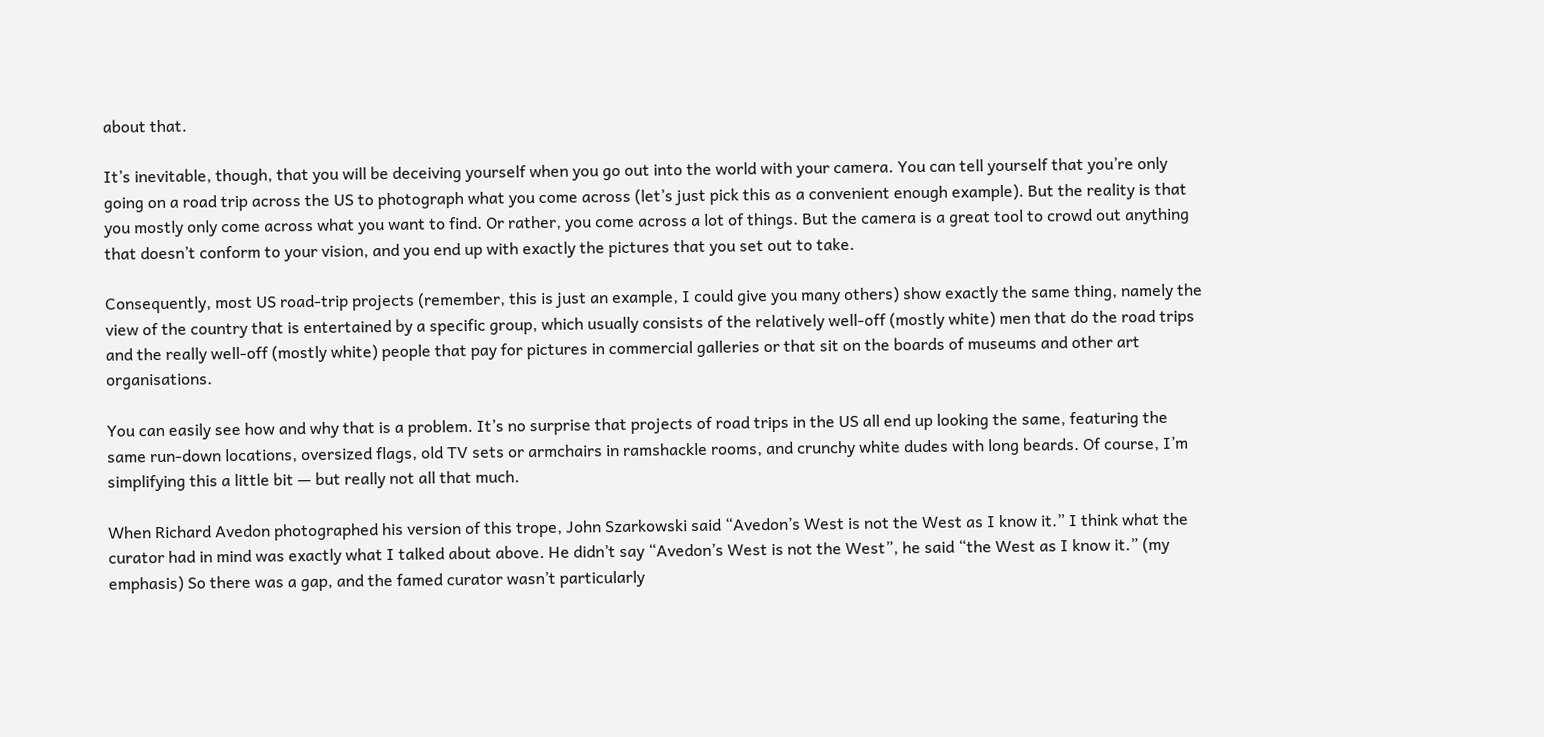about that.

It’s inevitable, though, that you will be deceiving yourself when you go out into the world with your camera. You can tell yourself that you’re only going on a road trip across the US to photograph what you come across (let’s just pick this as a convenient enough example). But the reality is that you mostly only come across what you want to find. Or rather, you come across a lot of things. But the camera is a great tool to crowd out anything that doesn’t conform to your vision, and you end up with exactly the pictures that you set out to take.

Consequently, most US road-trip projects (remember, this is just an example, I could give you many others) show exactly the same thing, namely the view of the country that is entertained by a specific group, which usually consists of the relatively well-off (mostly white) men that do the road trips and the really well-off (mostly white) people that pay for pictures in commercial galleries or that sit on the boards of museums and other art organisations.

You can easily see how and why that is a problem. It’s no surprise that projects of road trips in the US all end up looking the same, featuring the same run-down locations, oversized flags, old TV sets or armchairs in ramshackle rooms, and crunchy white dudes with long beards. Of course, I’m simplifying this a little bit — but really not all that much.

When Richard Avedon photographed his version of this trope, John Szarkowski said “Avedon’s West is not the West as I know it.” I think what the curator had in mind was exactly what I talked about above. He didn’t say “Avedon’s West is not the West”, he said “the West as I know it.” (my emphasis) So there was a gap, and the famed curator wasn’t particularly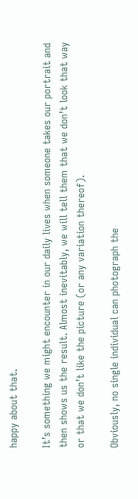happy about that.

It’s something we might encounter in our daily lives when someone takes our portrait and then shows us the result. Almost inevitably, we will tell them that we don’t look that way or that we don’t like the picture (or any variation thereof).

Obviously, no single individual can photograph the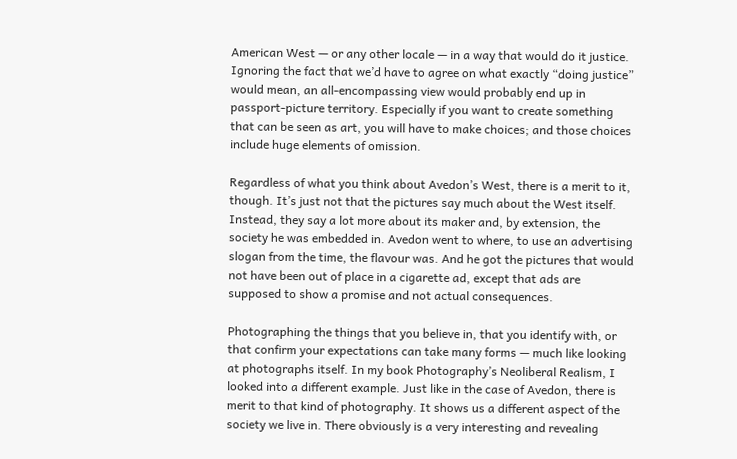American West — or any other locale — in a way that would do it justice. Ignoring the fact that we’d have to agree on what exactly “doing justice” would mean, an all-encompassing view would probably end up in passport-picture territory. Especially if you want to create something that can be seen as art, you will have to make choices; and those choices include huge elements of omission.

Regardless of what you think about Avedon’s West, there is a merit to it, though. It’s just not that the pictures say much about the West itself. Instead, they say a lot more about its maker and, by extension, the society he was embedded in. Avedon went to where, to use an advertising slogan from the time, the flavour was. And he got the pictures that would not have been out of place in a cigarette ad, except that ads are supposed to show a promise and not actual consequences.

Photographing the things that you believe in, that you identify with, or that confirm your expectations can take many forms — much like looking at photographs itself. In my book Photography’s Neoliberal Realism, I looked into a different example. Just like in the case of Avedon, there is merit to that kind of photography. It shows us a different aspect of the society we live in. There obviously is a very interesting and revealing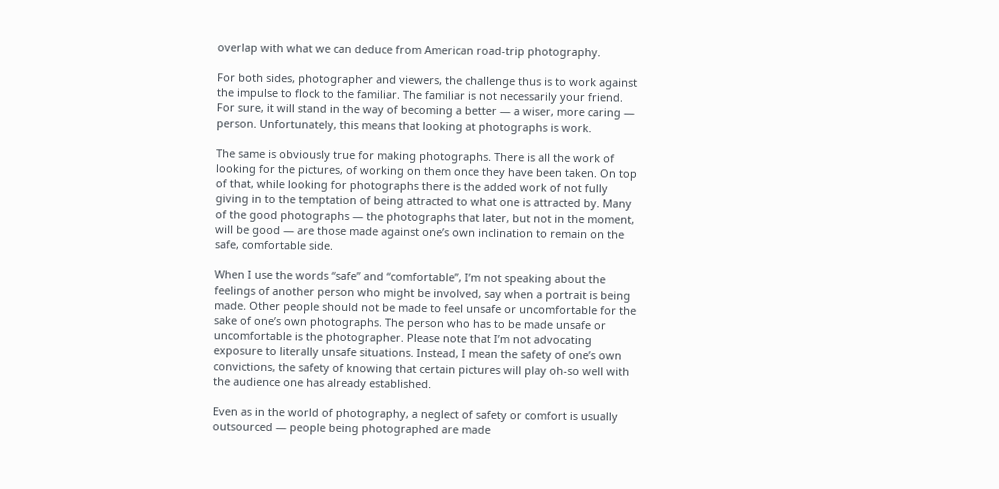overlap with what we can deduce from American road-trip photography.

For both sides, photographer and viewers, the challenge thus is to work against the impulse to flock to the familiar. The familiar is not necessarily your friend. For sure, it will stand in the way of becoming a better — a wiser, more caring — person. Unfortunately, this means that looking at photographs is work.

The same is obviously true for making photographs. There is all the work of looking for the pictures, of working on them once they have been taken. On top of that, while looking for photographs there is the added work of not fully giving in to the temptation of being attracted to what one is attracted by. Many of the good photographs — the photographs that later, but not in the moment, will be good — are those made against one’s own inclination to remain on the safe, comfortable side.

When I use the words “safe” and “comfortable”, I’m not speaking about the feelings of another person who might be involved, say when a portrait is being made. Other people should not be made to feel unsafe or uncomfortable for the sake of one’s own photographs. The person who has to be made unsafe or uncomfortable is the photographer. Please note that I’m not advocating exposure to literally unsafe situations. Instead, I mean the safety of one’s own convictions, the safety of knowing that certain pictures will play oh-so well with the audience one has already established.

Even as in the world of photography, a neglect of safety or comfort is usually outsourced — people being photographed are made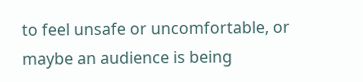to feel unsafe or uncomfortable, or maybe an audience is being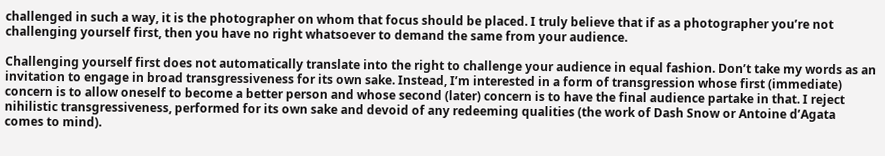challenged in such a way, it is the photographer on whom that focus should be placed. I truly believe that if as a photographer you’re not challenging yourself first, then you have no right whatsoever to demand the same from your audience.

Challenging yourself first does not automatically translate into the right to challenge your audience in equal fashion. Don’t take my words as an invitation to engage in broad transgressiveness for its own sake. Instead, I’m interested in a form of transgression whose first (immediate) concern is to allow oneself to become a better person and whose second (later) concern is to have the final audience partake in that. I reject nihilistic transgressiveness, performed for its own sake and devoid of any redeeming qualities (the work of Dash Snow or Antoine d’Agata comes to mind).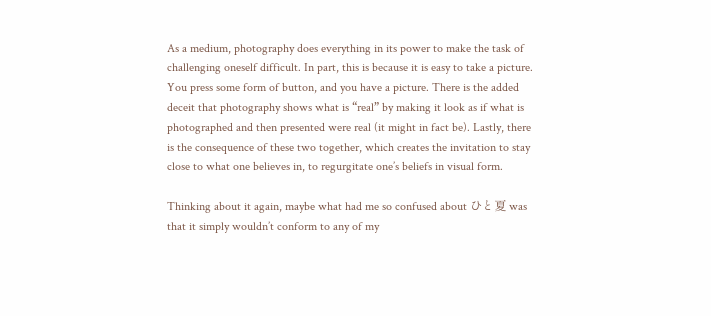As a medium, photography does everything in its power to make the task of challenging oneself difficult. In part, this is because it is easy to take a picture. You press some form of button, and you have a picture. There is the added deceit that photography shows what is “real” by making it look as if what is photographed and then presented were real (it might in fact be). Lastly, there is the consequence of these two together, which creates the invitation to stay close to what one believes in, to regurgitate one’s beliefs in visual form.

Thinking about it again, maybe what had me so confused about ひと夏 was that it simply wouldn’t conform to any of my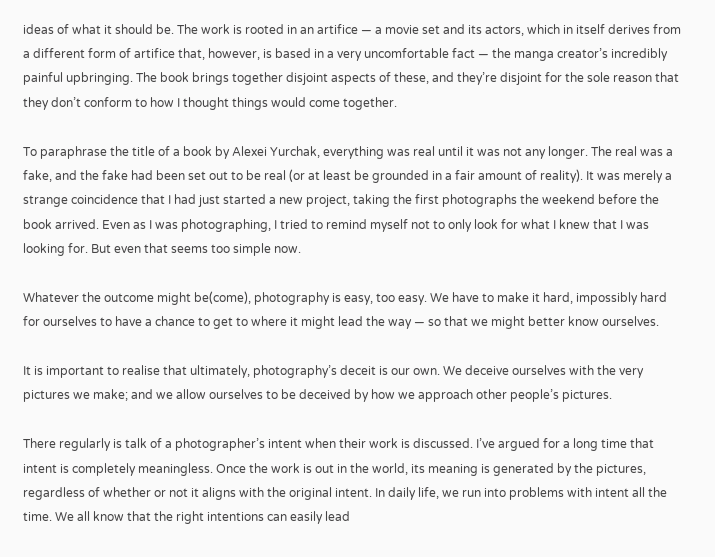ideas of what it should be. The work is rooted in an artifice — a movie set and its actors, which in itself derives from a different form of artifice that, however, is based in a very uncomfortable fact — the manga creator’s incredibly painful upbringing. The book brings together disjoint aspects of these, and they’re disjoint for the sole reason that they don’t conform to how I thought things would come together.

To paraphrase the title of a book by Alexei Yurchak, everything was real until it was not any longer. The real was a fake, and the fake had been set out to be real (or at least be grounded in a fair amount of reality). It was merely a strange coincidence that I had just started a new project, taking the first photographs the weekend before the book arrived. Even as I was photographing, I tried to remind myself not to only look for what I knew that I was looking for. But even that seems too simple now.

Whatever the outcome might be(come), photography is easy, too easy. We have to make it hard, impossibly hard for ourselves to have a chance to get to where it might lead the way — so that we might better know ourselves.

It is important to realise that ultimately, photography’s deceit is our own. We deceive ourselves with the very pictures we make; and we allow ourselves to be deceived by how we approach other people’s pictures.

There regularly is talk of a photographer’s intent when their work is discussed. I’ve argued for a long time that intent is completely meaningless. Once the work is out in the world, its meaning is generated by the pictures, regardless of whether or not it aligns with the original intent. In daily life, we run into problems with intent all the time. We all know that the right intentions can easily lead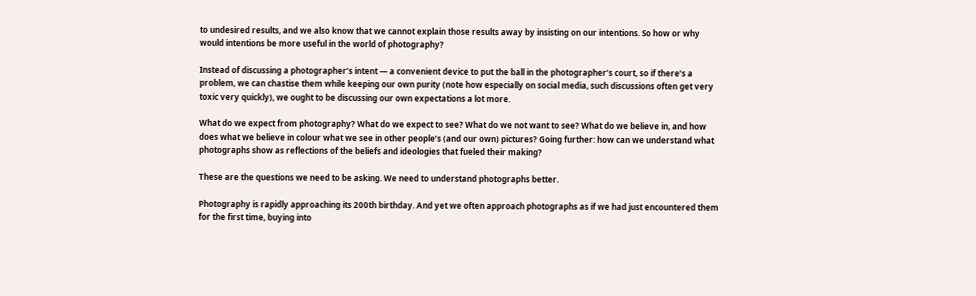to undesired results, and we also know that we cannot explain those results away by insisting on our intentions. So how or why would intentions be more useful in the world of photography?

Instead of discussing a photographer’s intent — a convenient device to put the ball in the photographer’s court, so if there’s a problem, we can chastise them while keeping our own purity (note how especially on social media, such discussions often get very toxic very quickly), we ought to be discussing our own expectations a lot more.

What do we expect from photography? What do we expect to see? What do we not want to see? What do we believe in, and how does what we believe in colour what we see in other people’s (and our own) pictures? Going further: how can we understand what photographs show as reflections of the beliefs and ideologies that fueled their making?

These are the questions we need to be asking. We need to understand photographs better.

Photography is rapidly approaching its 200th birthday. And yet we often approach photographs as if we had just encountered them for the first time, buying into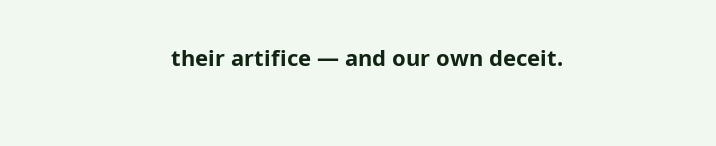their artifice — and our own deceit.